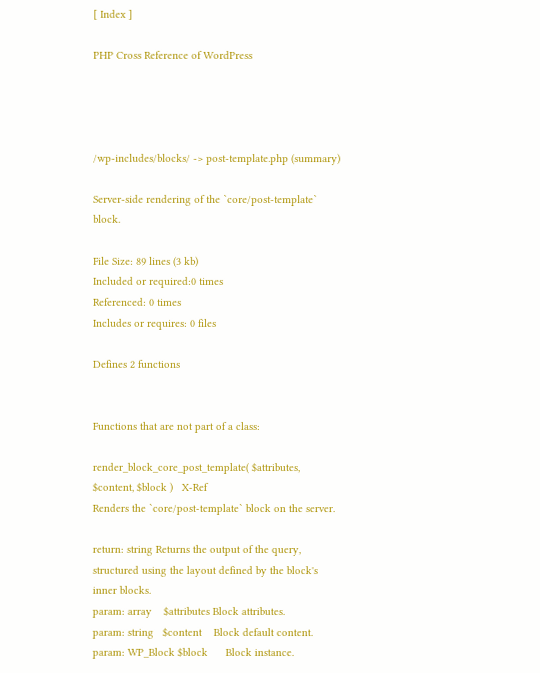[ Index ]

PHP Cross Reference of WordPress




/wp-includes/blocks/ -> post-template.php (summary)

Server-side rendering of the `core/post-template` block.

File Size: 89 lines (3 kb)
Included or required:0 times
Referenced: 0 times
Includes or requires: 0 files

Defines 2 functions


Functions that are not part of a class:

render_block_core_post_template( $attributes, $content, $block )   X-Ref
Renders the `core/post-template` block on the server.

return: string Returns the output of the query, structured using the layout defined by the block's inner blocks.
param: array    $attributes Block attributes.
param: string   $content    Block default content.
param: WP_Block $block      Block instance.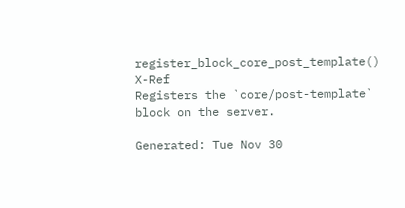register_block_core_post_template()   X-Ref
Registers the `core/post-template` block on the server.

Generated: Tue Nov 30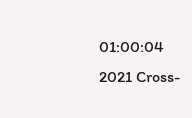01:00:04 2021 Cross-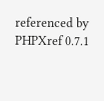referenced by PHPXref 0.7.1